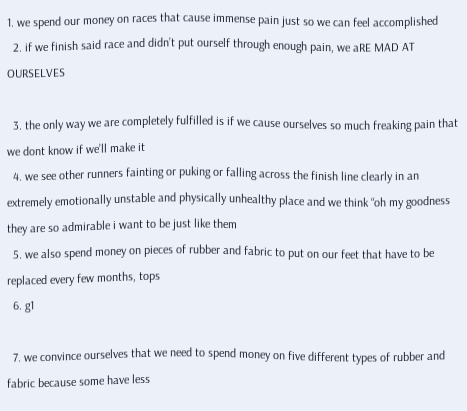1. we spend our money on races that cause immense pain just so we can feel accomplished
  2. if we finish said race and didn’t put ourself through enough pain, we aRE MAD AT OURSELVES

  3. the only way we are completely fulfilled is if we cause ourselves so much freaking pain that we dont know if we’ll make it
  4. we see other runners fainting or puking or falling across the finish line clearly in an extremely emotionally unstable and physically unhealthy place and we think “oh my goodness they are so admirable i want to be just like them
  5. we also spend money on pieces of rubber and fabric to put on our feet that have to be replaced every few months, tops
  6. g1

  7. we convince ourselves that we need to spend money on five different types of rubber and fabric because some have less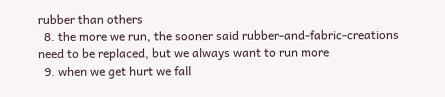rubber than others
  8. the more we run, the sooner said rubber-and-fabric-creations need to be replaced, but we always want to run more
  9. when we get hurt we fall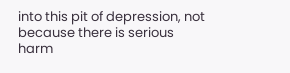into this pit of depression, not because there is serious harm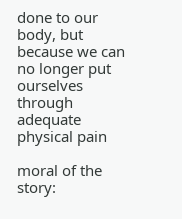done to our body, but because we can no longer put ourselves through adequate physical pain

moral of the story: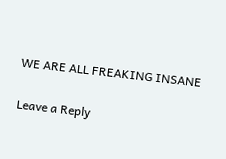WE ARE ALL FREAKING INSANE

Leave a Reply